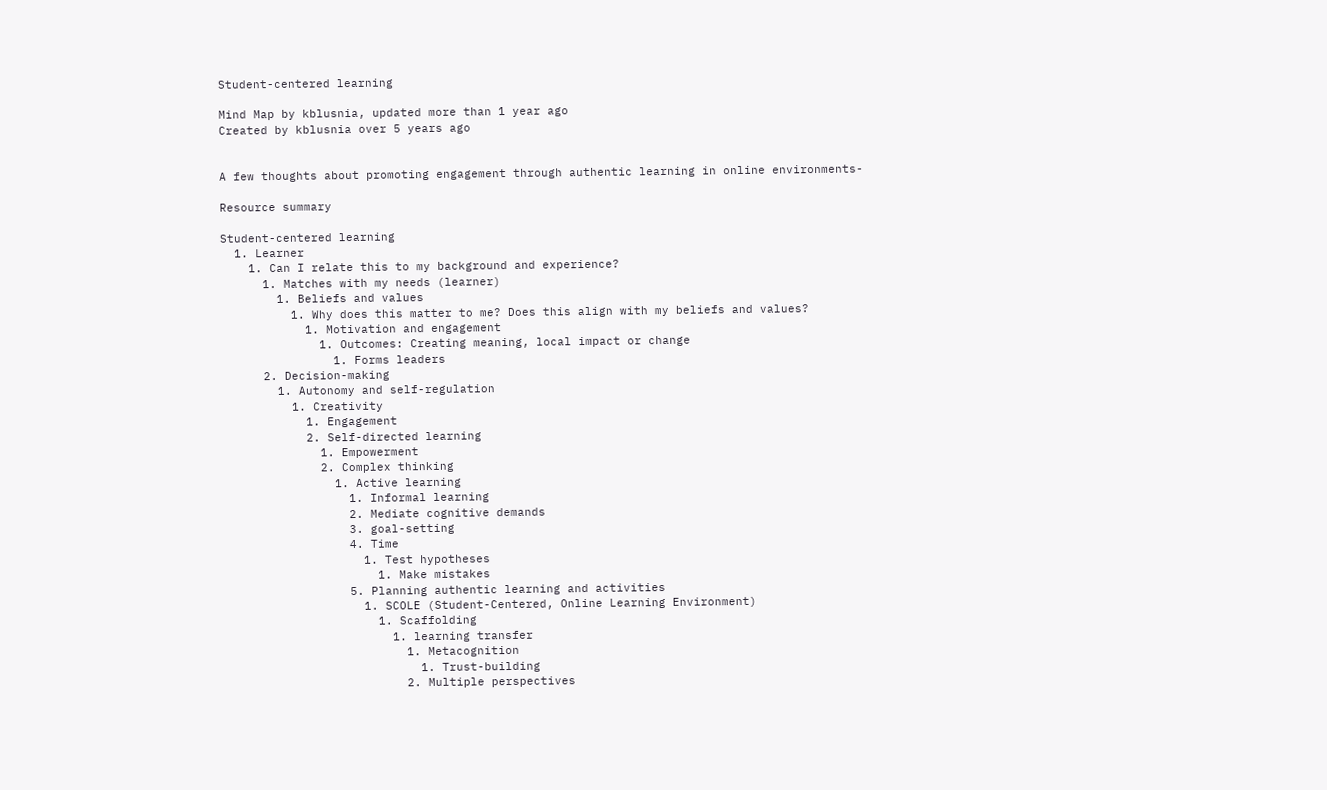Student-centered learning

Mind Map by kblusnia, updated more than 1 year ago
Created by kblusnia over 5 years ago


A few thoughts about promoting engagement through authentic learning in online environments-

Resource summary

Student-centered learning
  1. Learner
    1. Can I relate this to my background and experience?
      1. Matches with my needs (learner)
        1. Beliefs and values
          1. Why does this matter to me? Does this align with my beliefs and values?
            1. Motivation and engagement
              1. Outcomes: Creating meaning, local impact or change
                1. Forms leaders
      2. Decision-making
        1. Autonomy and self-regulation
          1. Creativity
            1. Engagement
            2. Self-directed learning
              1. Empowerment
              2. Complex thinking
                1. Active learning
                  1. Informal learning
                  2. Mediate cognitive demands
                  3. goal-setting
                  4. Time
                    1. Test hypotheses
                      1. Make mistakes
                  5. Planning authentic learning and activities
                    1. SCOLE (Student-Centered, Online Learning Environment)
                      1. Scaffolding
                        1. learning transfer
                          1. Metacognition
                            1. Trust-building
                          2. Multiple perspectives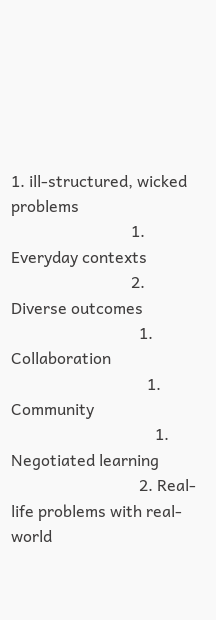1. ill-structured, wicked problems
                              1. Everyday contexts
                              2. Diverse outcomes
                                1. Collaboration
                                  1. Community
                                    1. Negotiated learning
                                2. Real-life problems with real-world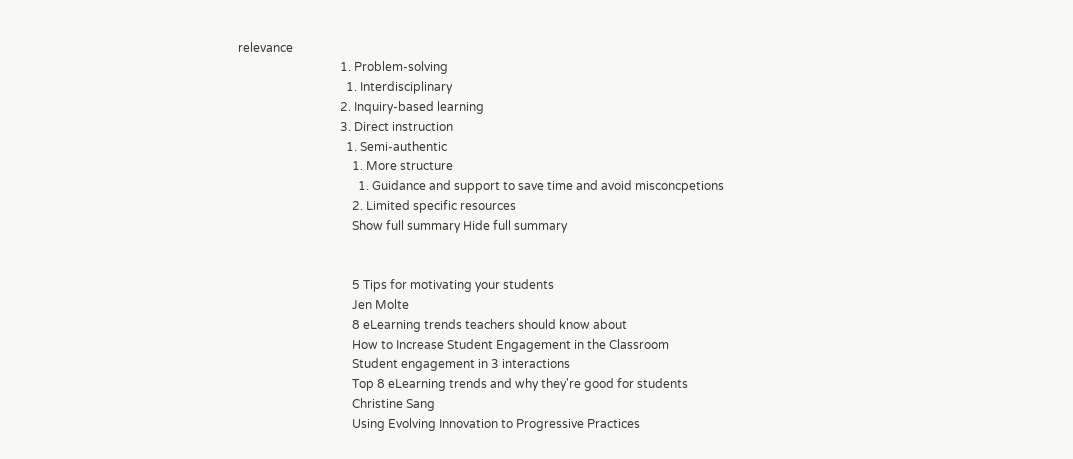relevance
                                  1. Problem-solving
                                    1. Interdisciplinary
                                  2. Inquiry-based learning
                                  3. Direct instruction
                                    1. Semi-authentic
                                      1. More structure
                                        1. Guidance and support to save time and avoid misconcpetions
                                      2. Limited specific resources
                                      Show full summary Hide full summary


                                      5 Tips for motivating your students
                                      Jen Molte
                                      8 eLearning trends teachers should know about
                                      How to Increase Student Engagement in the Classroom
                                      Student engagement in 3 interactions
                                      Top 8 eLearning trends and why they're good for students
                                      Christine Sang
                                      Using Evolving Innovation to Progressive Practices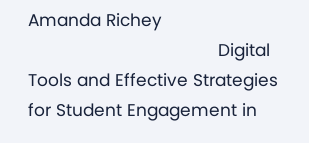Amanda Richey
                                      Digital Tools and Effective Strategies for Student Engagement in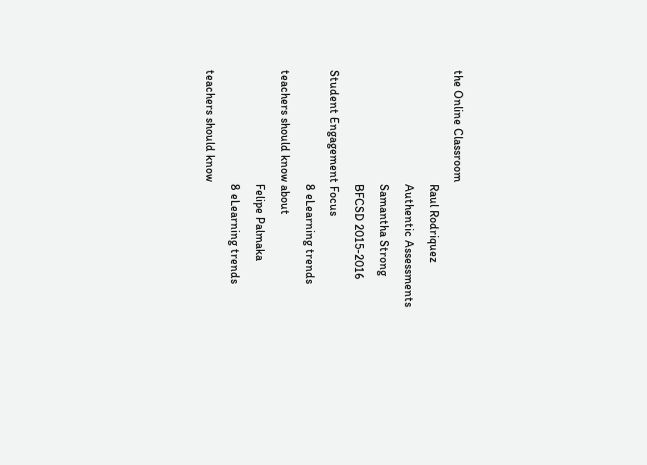the Online Classroom
                                      Raul Rodriquez
                                      Authentic Assessments
                                      Samantha Strong
                                      BFCSD 2015-2016 Student Engagement Focus
                                      8 eLearning trends teachers should know about
                                      Felipe Palmaka
                                      8 eLearning trends teachers should know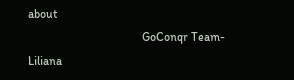about
                                      GoConqr Team-Liliana